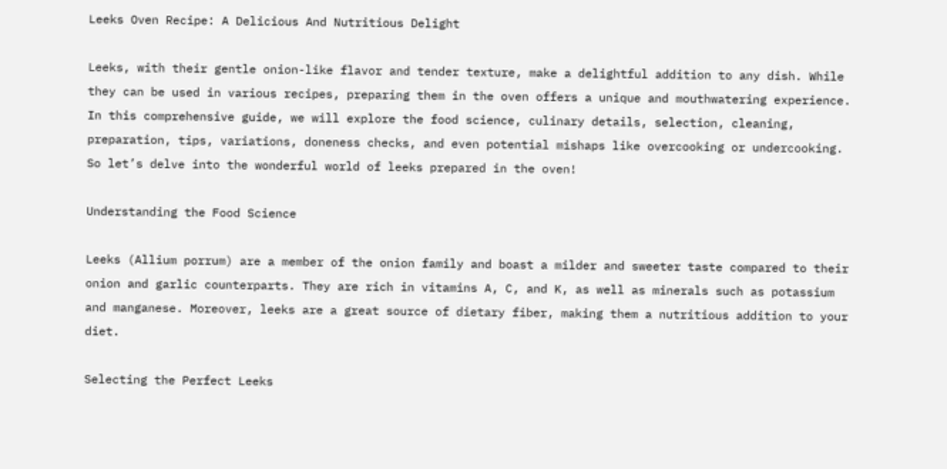Leeks Oven Recipe: A Delicious And Nutritious Delight

Leeks, with their gentle onion-like flavor and tender texture, make a delightful addition to any dish. While they can be used in various recipes, preparing them in the oven offers a unique and mouthwatering experience. In this comprehensive guide, we will explore the food science, culinary details, selection, cleaning, preparation, tips, variations, doneness checks, and even potential mishaps like overcooking or undercooking. So let’s delve into the wonderful world of leeks prepared in the oven!

Understanding the Food Science

Leeks (Allium porrum) are a member of the onion family and boast a milder and sweeter taste compared to their onion and garlic counterparts. They are rich in vitamins A, C, and K, as well as minerals such as potassium and manganese. Moreover, leeks are a great source of dietary fiber, making them a nutritious addition to your diet.

Selecting the Perfect Leeks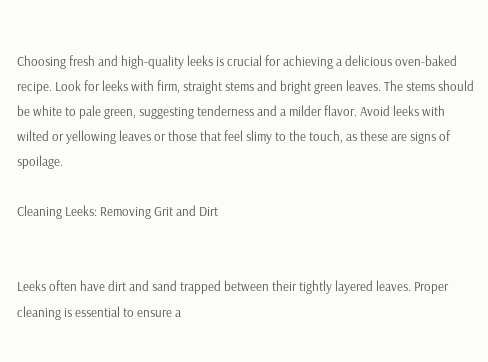Choosing fresh and high-quality leeks is crucial for achieving a delicious oven-baked recipe. Look for leeks with firm, straight stems and bright green leaves. The stems should be white to pale green, suggesting tenderness and a milder flavor. Avoid leeks with wilted or yellowing leaves or those that feel slimy to the touch, as these are signs of spoilage.

Cleaning Leeks: Removing Grit and Dirt


Leeks often have dirt and sand trapped between their tightly layered leaves. Proper cleaning is essential to ensure a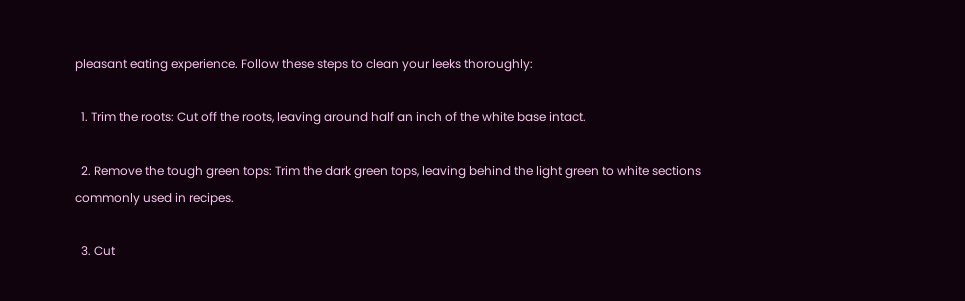pleasant eating experience. Follow these steps to clean your leeks thoroughly:

  1. Trim the roots: Cut off the roots, leaving around half an inch of the white base intact.

  2. Remove the tough green tops: Trim the dark green tops, leaving behind the light green to white sections commonly used in recipes.

  3. Cut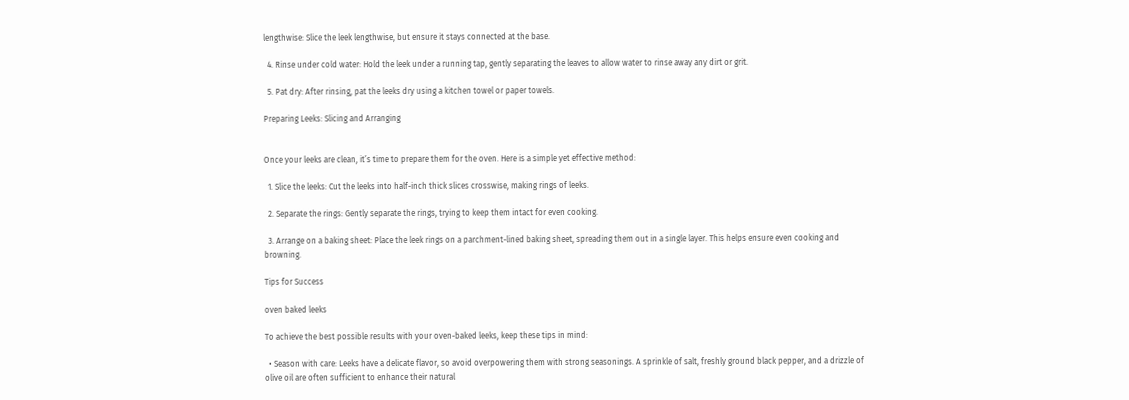lengthwise: Slice the leek lengthwise, but ensure it stays connected at the base.

  4. Rinse under cold water: Hold the leek under a running tap, gently separating the leaves to allow water to rinse away any dirt or grit.

  5. Pat dry: After rinsing, pat the leeks dry using a kitchen towel or paper towels.

Preparing Leeks: Slicing and Arranging


Once your leeks are clean, it’s time to prepare them for the oven. Here is a simple yet effective method:

  1. Slice the leeks: Cut the leeks into half-inch thick slices crosswise, making rings of leeks.

  2. Separate the rings: Gently separate the rings, trying to keep them intact for even cooking.

  3. Arrange on a baking sheet: Place the leek rings on a parchment-lined baking sheet, spreading them out in a single layer. This helps ensure even cooking and browning.

Tips for Success

oven baked leeks

To achieve the best possible results with your oven-baked leeks, keep these tips in mind:

  • Season with care: Leeks have a delicate flavor, so avoid overpowering them with strong seasonings. A sprinkle of salt, freshly ground black pepper, and a drizzle of olive oil are often sufficient to enhance their natural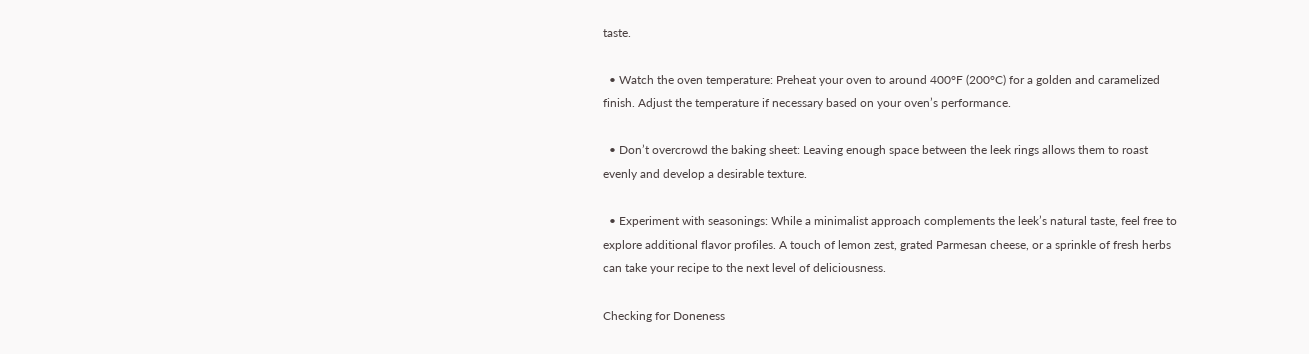taste.

  • Watch the oven temperature: Preheat your oven to around 400°F (200°C) for a golden and caramelized finish. Adjust the temperature if necessary based on your oven’s performance.

  • Don’t overcrowd the baking sheet: Leaving enough space between the leek rings allows them to roast evenly and develop a desirable texture.

  • Experiment with seasonings: While a minimalist approach complements the leek’s natural taste, feel free to explore additional flavor profiles. A touch of lemon zest, grated Parmesan cheese, or a sprinkle of fresh herbs can take your recipe to the next level of deliciousness.

Checking for Doneness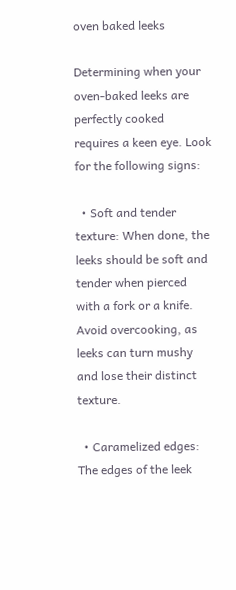oven baked leeks

Determining when your oven-baked leeks are perfectly cooked requires a keen eye. Look for the following signs:

  • Soft and tender texture: When done, the leeks should be soft and tender when pierced with a fork or a knife. Avoid overcooking, as leeks can turn mushy and lose their distinct texture.

  • Caramelized edges: The edges of the leek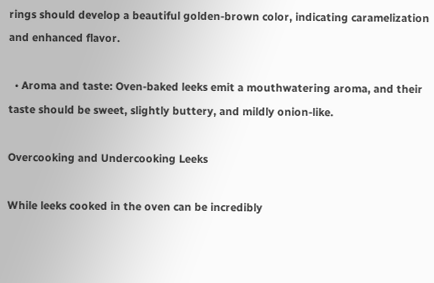rings should develop a beautiful golden-brown color, indicating caramelization and enhanced flavor.

  • Aroma and taste: Oven-baked leeks emit a mouthwatering aroma, and their taste should be sweet, slightly buttery, and mildly onion-like.

Overcooking and Undercooking Leeks

While leeks cooked in the oven can be incredibly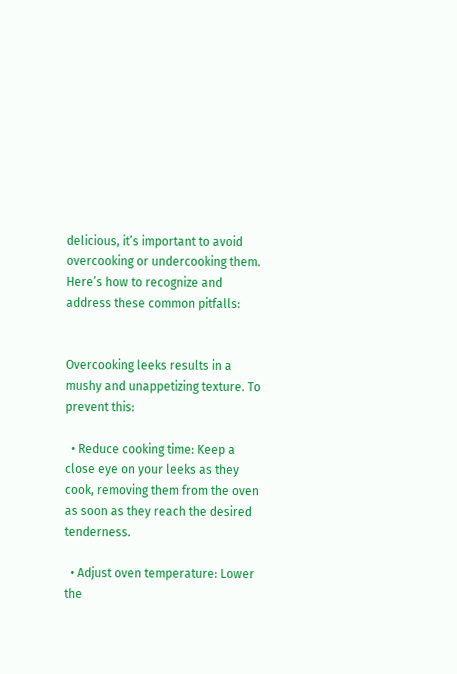delicious, it’s important to avoid overcooking or undercooking them. Here’s how to recognize and address these common pitfalls:


Overcooking leeks results in a mushy and unappetizing texture. To prevent this:

  • Reduce cooking time: Keep a close eye on your leeks as they cook, removing them from the oven as soon as they reach the desired tenderness.

  • Adjust oven temperature: Lower the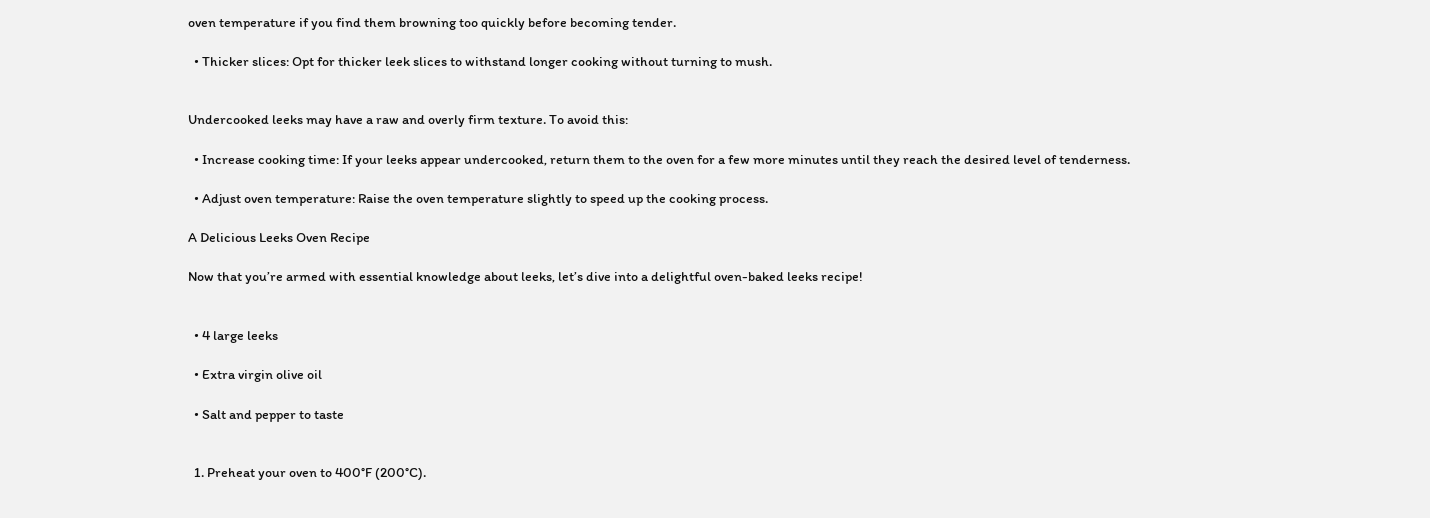oven temperature if you find them browning too quickly before becoming tender.

  • Thicker slices: Opt for thicker leek slices to withstand longer cooking without turning to mush.


Undercooked leeks may have a raw and overly firm texture. To avoid this:

  • Increase cooking time: If your leeks appear undercooked, return them to the oven for a few more minutes until they reach the desired level of tenderness.

  • Adjust oven temperature: Raise the oven temperature slightly to speed up the cooking process.

A Delicious Leeks Oven Recipe

Now that you’re armed with essential knowledge about leeks, let’s dive into a delightful oven-baked leeks recipe!


  • 4 large leeks

  • Extra virgin olive oil

  • Salt and pepper to taste


  1. Preheat your oven to 400°F (200°C).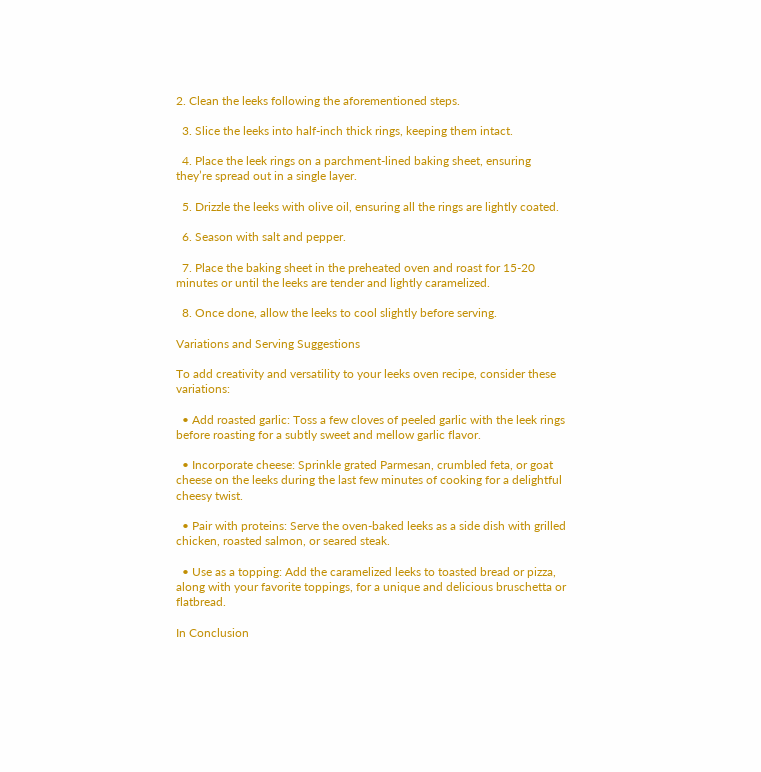2. Clean the leeks following the aforementioned steps.

  3. Slice the leeks into half-inch thick rings, keeping them intact.

  4. Place the leek rings on a parchment-lined baking sheet, ensuring they’re spread out in a single layer.

  5. Drizzle the leeks with olive oil, ensuring all the rings are lightly coated.

  6. Season with salt and pepper.

  7. Place the baking sheet in the preheated oven and roast for 15-20 minutes or until the leeks are tender and lightly caramelized.

  8. Once done, allow the leeks to cool slightly before serving.

Variations and Serving Suggestions

To add creativity and versatility to your leeks oven recipe, consider these variations:

  • Add roasted garlic: Toss a few cloves of peeled garlic with the leek rings before roasting for a subtly sweet and mellow garlic flavor.

  • Incorporate cheese: Sprinkle grated Parmesan, crumbled feta, or goat cheese on the leeks during the last few minutes of cooking for a delightful cheesy twist.

  • Pair with proteins: Serve the oven-baked leeks as a side dish with grilled chicken, roasted salmon, or seared steak.

  • Use as a topping: Add the caramelized leeks to toasted bread or pizza, along with your favorite toppings, for a unique and delicious bruschetta or flatbread.

In Conclusion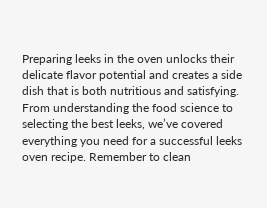Preparing leeks in the oven unlocks their delicate flavor potential and creates a side dish that is both nutritious and satisfying. From understanding the food science to selecting the best leeks, we’ve covered everything you need for a successful leeks oven recipe. Remember to clean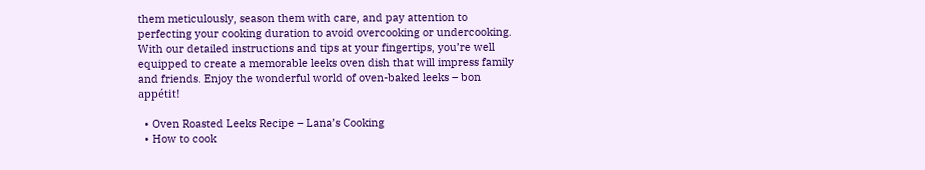them meticulously, season them with care, and pay attention to perfecting your cooking duration to avoid overcooking or undercooking. With our detailed instructions and tips at your fingertips, you’re well equipped to create a memorable leeks oven dish that will impress family and friends. Enjoy the wonderful world of oven-baked leeks – bon appétit!

  • Oven Roasted Leeks Recipe – Lana’s Cooking
  • How to cook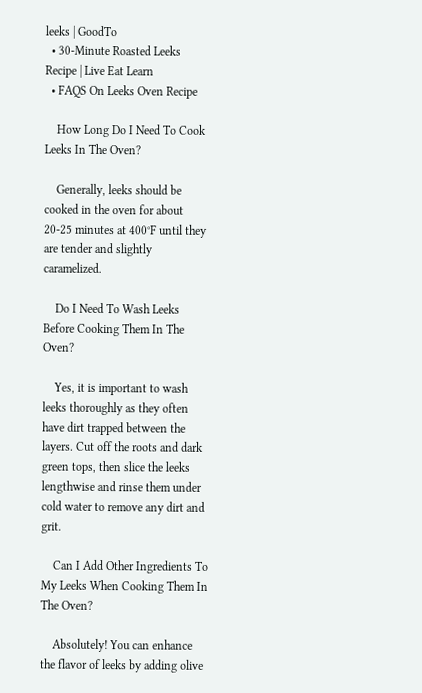leeks | GoodTo
  • 30-Minute Roasted Leeks Recipe | Live Eat Learn
  • FAQS On Leeks Oven Recipe

    How Long Do I Need To Cook Leeks In The Oven?

    Generally, leeks should be cooked in the oven for about 20-25 minutes at 400°F until they are tender and slightly caramelized.

    Do I Need To Wash Leeks Before Cooking Them In The Oven?

    Yes, it is important to wash leeks thoroughly as they often have dirt trapped between the layers. Cut off the roots and dark green tops, then slice the leeks lengthwise and rinse them under cold water to remove any dirt and grit.

    Can I Add Other Ingredients To My Leeks When Cooking Them In The Oven?

    Absolutely! You can enhance the flavor of leeks by adding olive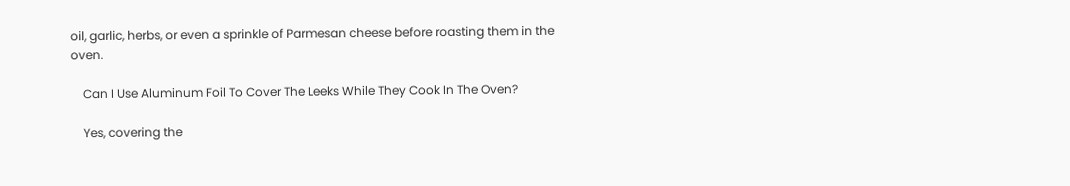oil, garlic, herbs, or even a sprinkle of Parmesan cheese before roasting them in the oven.

    Can I Use Aluminum Foil To Cover The Leeks While They Cook In The Oven?

    Yes, covering the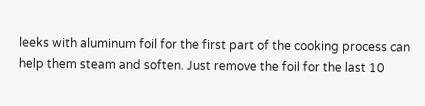leeks with aluminum foil for the first part of the cooking process can help them steam and soften. Just remove the foil for the last 10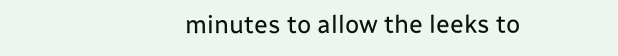minutes to allow the leeks to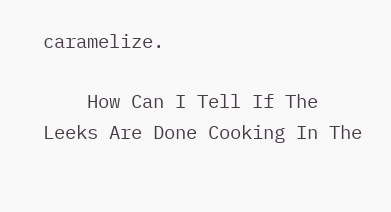caramelize.

    How Can I Tell If The Leeks Are Done Cooking In The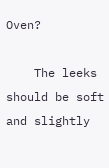Oven?

    The leeks should be soft and slightly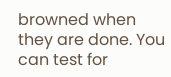browned when they are done. You can test for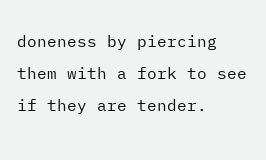doneness by piercing them with a fork to see if they are tender.